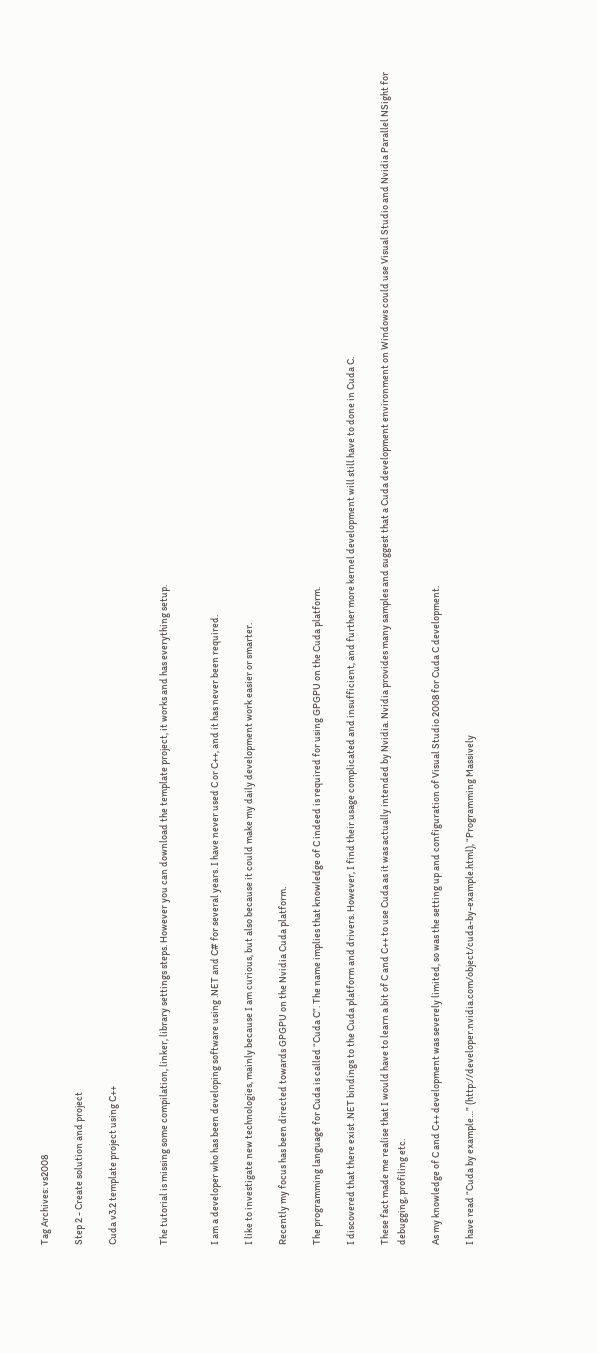Tag Archives: vs2008

Step 2 - Create solution and project

Cuda v3.2 template project using C++


The tutorial is missing some compilation, linker, library settings steps. However you can download the template project, it works and has everything setup.


I am a developer who has been developing software using .NET and C# for several years. I have never used C or C++, and it has never been required.

I like to investigate new technologies, mainly because I am curious, but also because it could make my daily development work easier or smarter.

Recently my focus has been directed towards GPGPU on the Nvidia Cuda platform.

The programming language for Cuda is called “Cuda C”. The name implies that knowledge of C indeed is required for using GPGPU on the Cuda platform.

I discovered that there exist .NET bindings to the Cuda platform and drivers. However, I find their usage complicated and insufficient, and further more kernel development will still have to done in Cuda C.

These fact made me realise that I would have to learn a bit of C and C++ to use Cuda as it was actually intended by Nvidia. Nvidia provides many samples and suggest that a Cuda development environment on Windows could use Visual Studio and Nvidia Parallel NSight for debugging, profiling etc.

As my knowledge of C and C++ development was severely limited, so was the setting up and configuration of Visual Studio 2008 for Cuda C development.

I have read “Cuda by example…” (http://developer.nvidia.com/object/cuda-by-example.html), “Programming Massively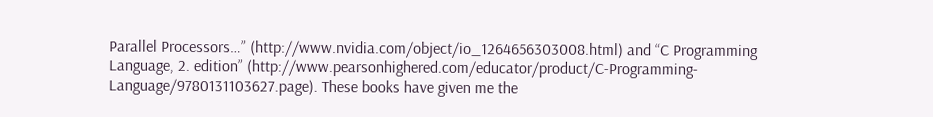Parallel Processors…” (http://www.nvidia.com/object/io_1264656303008.html) and “C Programming Language, 2. edition” (http://www.pearsonhighered.com/educator/product/C-Programming-Language/9780131103627.page). These books have given me the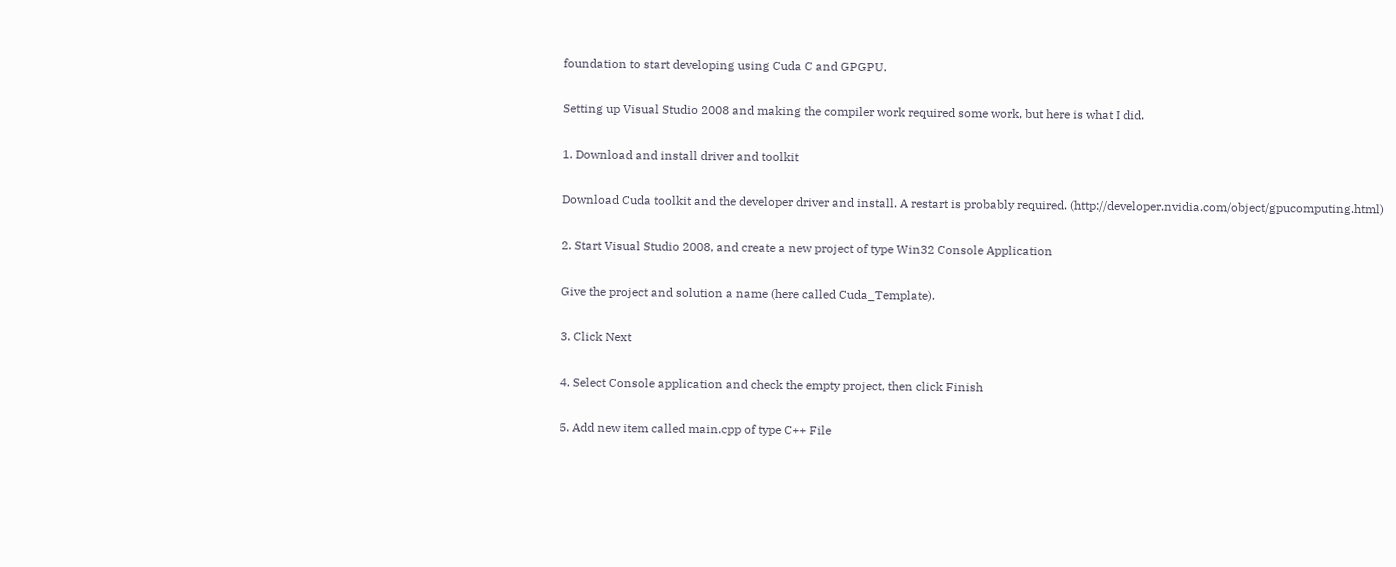foundation to start developing using Cuda C and GPGPU.

Setting up Visual Studio 2008 and making the compiler work required some work, but here is what I did.

1. Download and install driver and toolkit

Download Cuda toolkit and the developer driver and install. A restart is probably required. (http://developer.nvidia.com/object/gpucomputing.html)

2. Start Visual Studio 2008, and create a new project of type Win32 Console Application

Give the project and solution a name (here called Cuda_Template).

3. Click Next

4. Select Console application and check the empty project, then click Finish

5. Add new item called main.cpp of type C++ File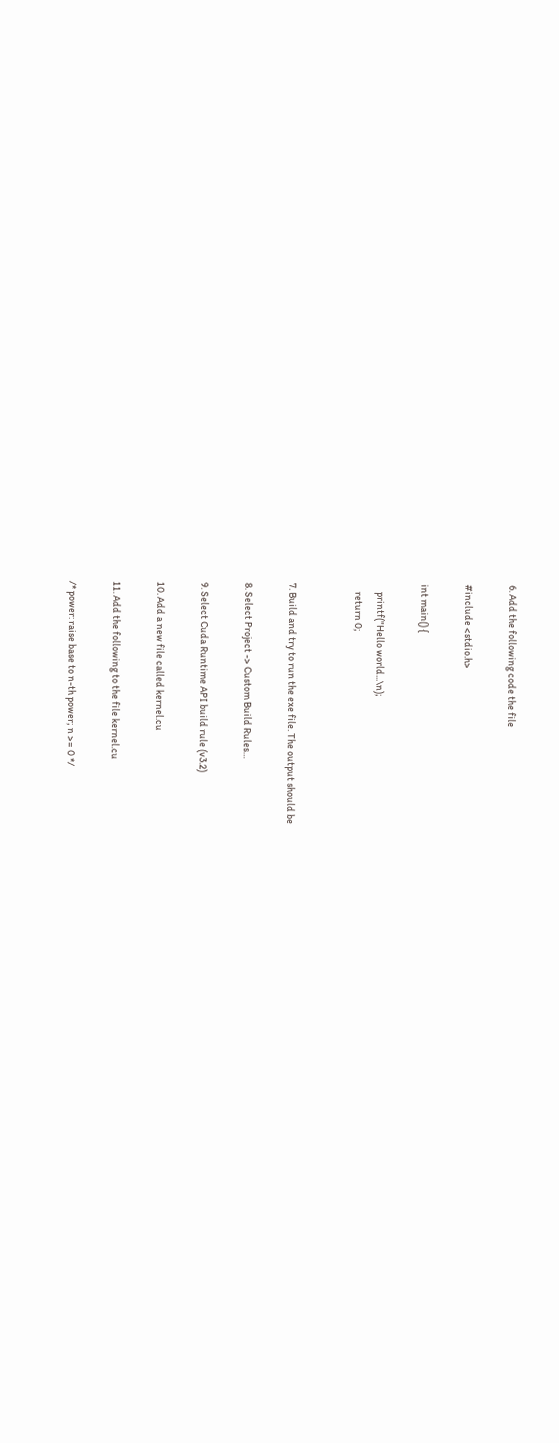6. Add the following code the file

#include <stdio.h>

int main() {

    printf("Hello world...\n);
    return 0;


7. Build and try to run the exe file. The output should be

8. Select Project -> Custom Build Rules…

9. Select Cuda Runtime API build rule (v3.2)

10. Add a new file called kernel.cu

11. Add the following to the file kernel.cu

/* power: raise base to n-th power; n >= 0 */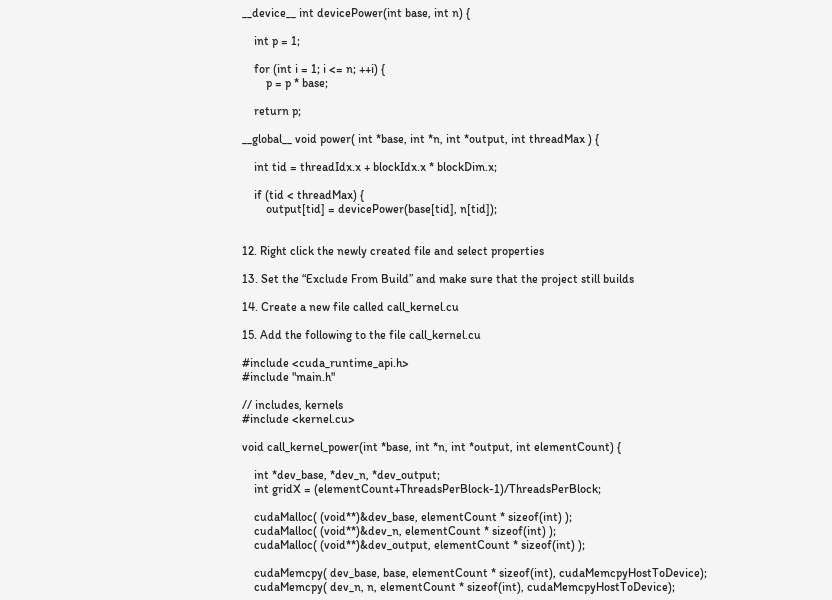__device__ int devicePower(int base, int n) {

    int p = 1;

    for (int i = 1; i <= n; ++i) {
        p = p * base;

    return p;

__global__ void power( int *base, int *n, int *output, int threadMax ) {

    int tid = threadIdx.x + blockIdx.x * blockDim.x;

    if (tid < threadMax) {
        output[tid] = devicePower(base[tid], n[tid]);


12. Right click the newly created file and select properties

13. Set the “Exclude From Build” and make sure that the project still builds

14. Create a new file called call_kernel.cu

15. Add the following to the file call_kernel.cu

#include <cuda_runtime_api.h>
#include "main.h"

// includes, kernels
#include <kernel.cu>

void call_kernel_power(int *base, int *n, int *output, int elementCount) {

    int *dev_base, *dev_n, *dev_output;
    int gridX = (elementCount+ThreadsPerBlock-1)/ThreadsPerBlock;

    cudaMalloc( (void**)&dev_base, elementCount * sizeof(int) );
    cudaMalloc( (void**)&dev_n, elementCount * sizeof(int) );
    cudaMalloc( (void**)&dev_output, elementCount * sizeof(int) );

    cudaMemcpy( dev_base, base, elementCount * sizeof(int), cudaMemcpyHostToDevice);
    cudaMemcpy( dev_n, n, elementCount * sizeof(int), cudaMemcpyHostToDevice);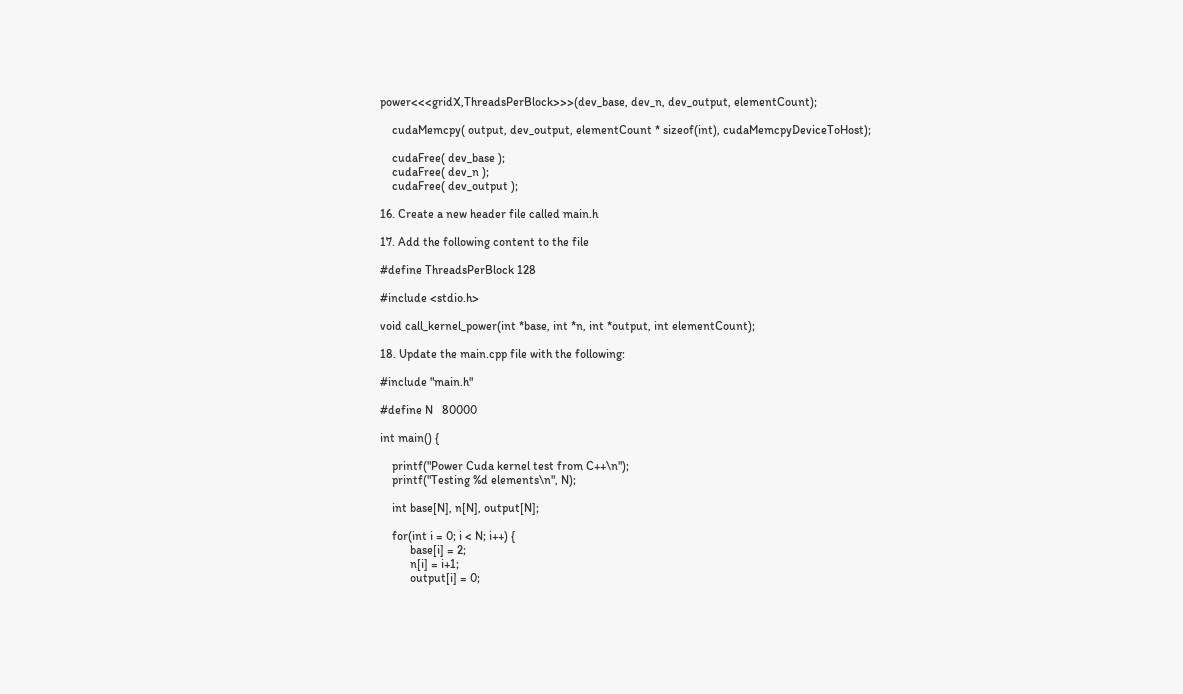power<<<gridX,ThreadsPerBlock>>>(dev_base, dev_n, dev_output, elementCount);

    cudaMemcpy( output, dev_output, elementCount * sizeof(int), cudaMemcpyDeviceToHost);

    cudaFree( dev_base );
    cudaFree( dev_n );
    cudaFree( dev_output );

16. Create a new header file called main.h

17. Add the following content to the file

#define ThreadsPerBlock 128

#include <stdio.h>

void call_kernel_power(int *base, int *n, int *output, int elementCount);

18. Update the main.cpp file with the following:

#include "main.h"

#define N   80000

int main() {

    printf("Power Cuda kernel test from C++\n");
    printf("Testing %d elements\n", N);

    int base[N], n[N], output[N];

    for(int i = 0; i < N; i++) {
          base[i] = 2;
          n[i] = i+1;
          output[i] = 0;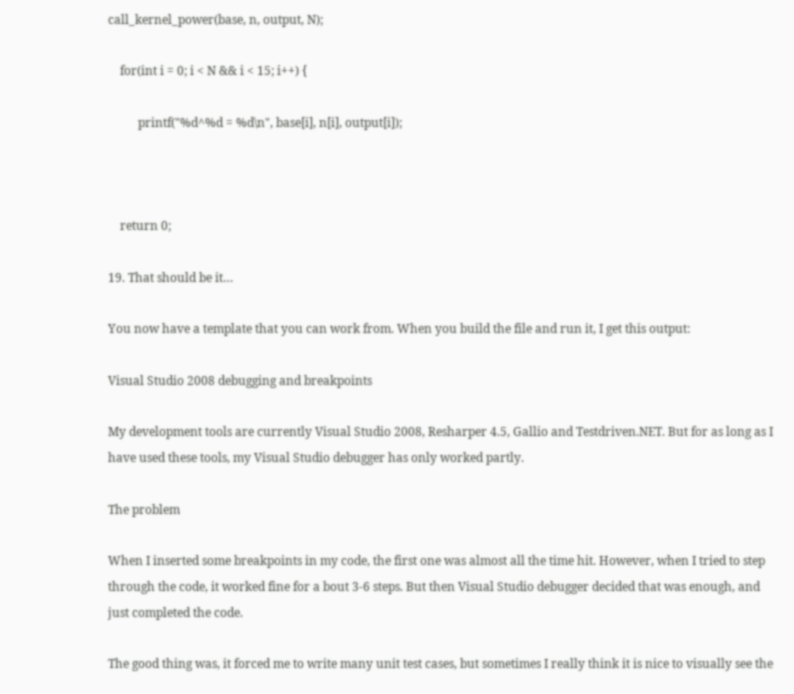call_kernel_power(base, n, output, N);

    for(int i = 0; i < N && i < 15; i++) {

          printf("%d^%d = %d\n", base[i], n[i], output[i]);



    return 0;

19. That should be it…

You now have a template that you can work from. When you build the file and run it, I get this output:

Visual Studio 2008 debugging and breakpoints

My development tools are currently Visual Studio 2008, Resharper 4.5, Gallio and Testdriven.NET. But for as long as I have used these tools, my Visual Studio debugger has only worked partly.

The problem

When I inserted some breakpoints in my code, the first one was almost all the time hit. However, when I tried to step through the code, it worked fine for a bout 3-6 steps. But then Visual Studio debugger decided that was enough, and just completed the code.

The good thing was, it forced me to write many unit test cases, but sometimes I really think it is nice to visually see the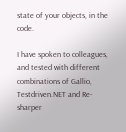state of your objects, in the code.

I have spoken to colleagues, and tested with different combinations of Gallio, Testdriven.NET and Re-sharper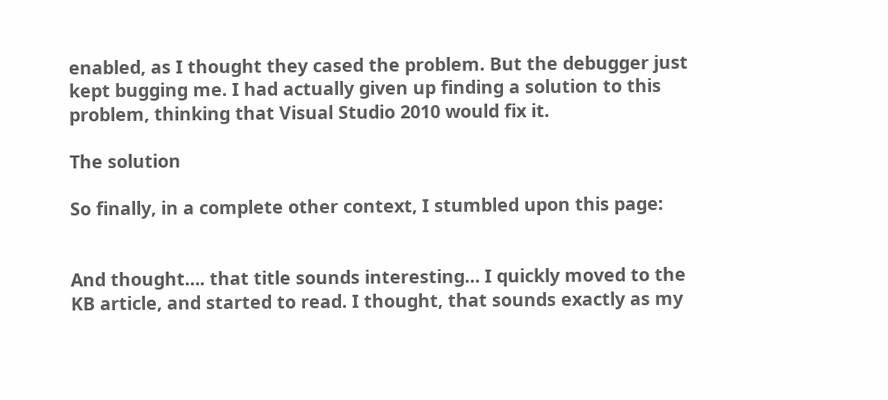enabled, as I thought they cased the problem. But the debugger just kept bugging me. I had actually given up finding a solution to this problem, thinking that Visual Studio 2010 would fix it.

The solution

So finally, in a complete other context, I stumbled upon this page:


And thought…. that title sounds interesting… I quickly moved to the KB article, and started to read. I thought, that sounds exactly as my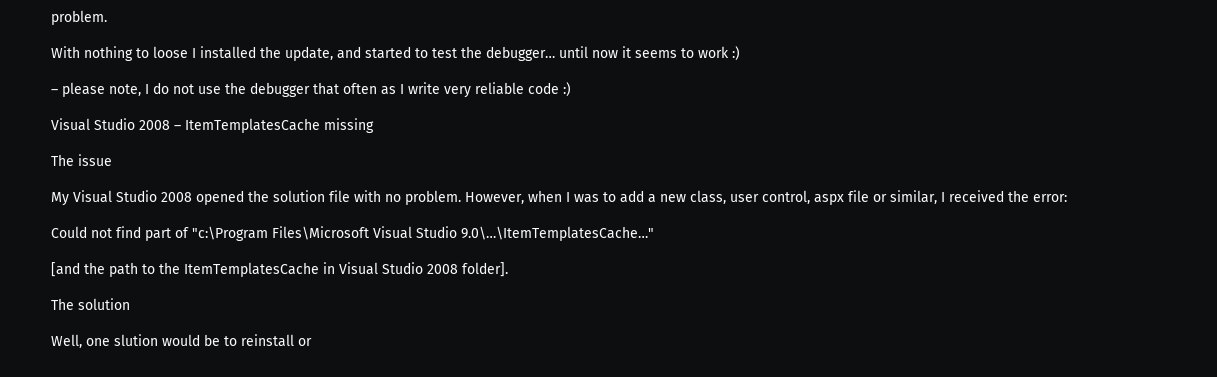problem.

With nothing to loose I installed the update, and started to test the debugger… until now it seems to work :)

– please note, I do not use the debugger that often as I write very reliable code :)

Visual Studio 2008 – ItemTemplatesCache missing

The issue

My Visual Studio 2008 opened the solution file with no problem. However, when I was to add a new class, user control, aspx file or similar, I received the error:

Could not find part of "c:\Program Files\Microsoft Visual Studio 9.0\…\ItemTemplatesCache…"

[and the path to the ItemTemplatesCache in Visual Studio 2008 folder].

The solution

Well, one slution would be to reinstall or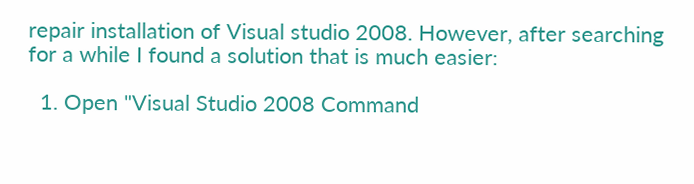repair installation of Visual studio 2008. However, after searching for a while I found a solution that is much easier:

  1. Open "Visual Studio 2008 Command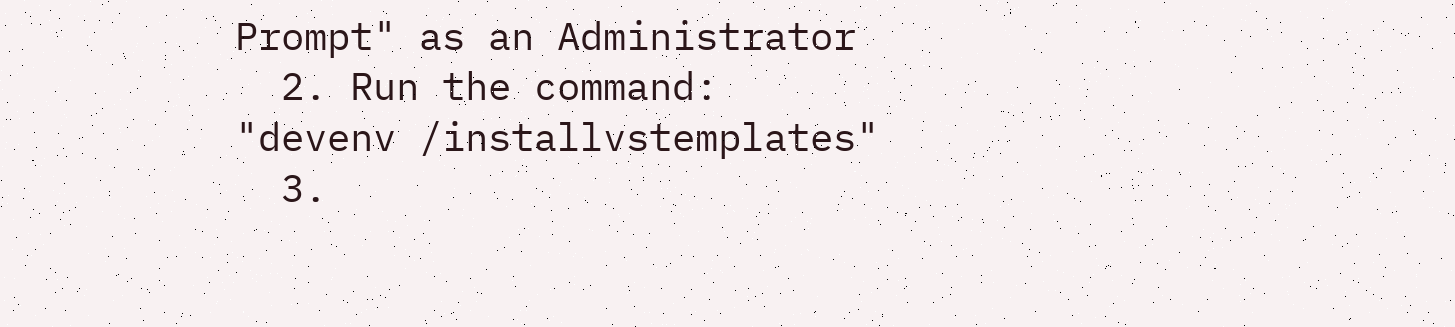Prompt" as an Administrator
  2. Run the command: "devenv /installvstemplates"
  3.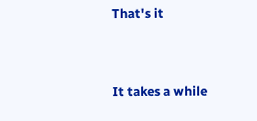That's it


It takes a while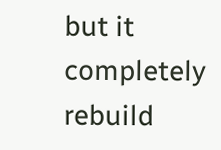but it completely rebuild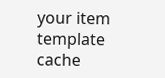your item template cache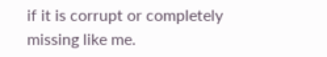if it is corrupt or completely missing like me.